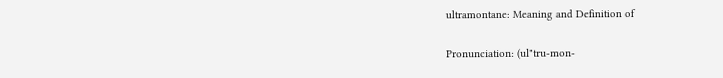ultramontane: Meaning and Definition of


Pronunciation: (ul"tru-mon-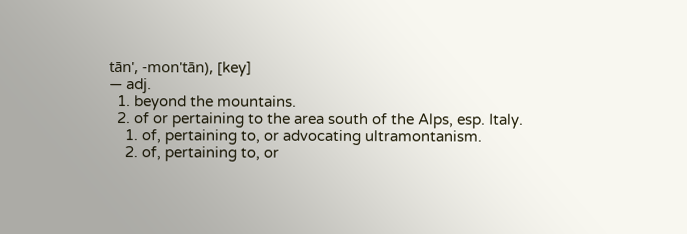tān', -mon'tān), [key]
— adj.
  1. beyond the mountains.
  2. of or pertaining to the area south of the Alps, esp. Italy.
    1. of, pertaining to, or advocating ultramontanism.
    2. of, pertaining to, or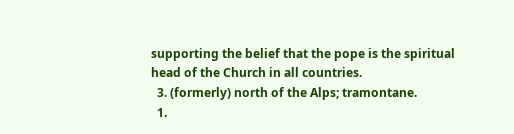supporting the belief that the pope is the spiritual head of the Church in all countries.
  3. (formerly) north of the Alps; tramontane.
  1.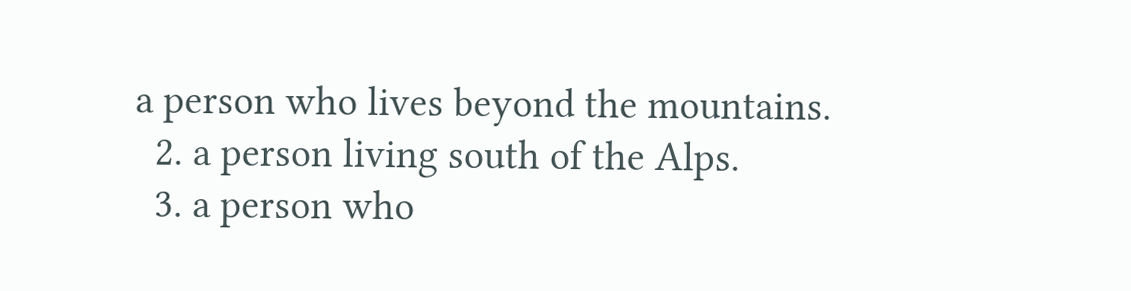a person who lives beyond the mountains.
  2. a person living south of the Alps.
  3. a person who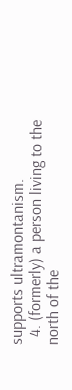supports ultramontanism.
  4. (formerly) a person living to the north of the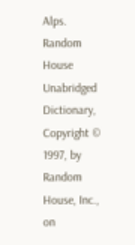Alps.
Random House Unabridged Dictionary, Copyright © 1997, by Random House, Inc., on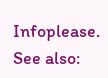Infoplease.
See also: